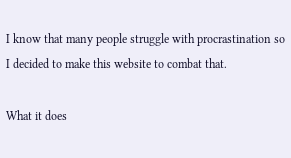I know that many people struggle with procrastination so I decided to make this website to combat that.

What it does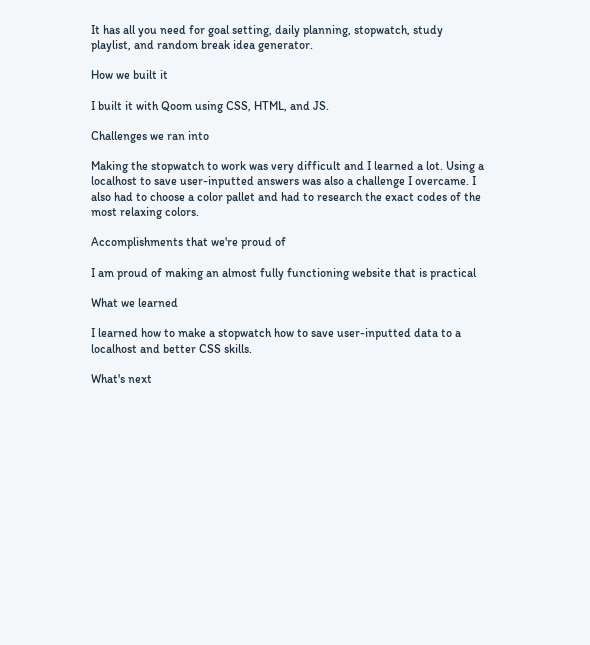It has all you need for goal setting, daily planning, stopwatch, study playlist, and random break idea generator.

How we built it

I built it with Qoom using CSS, HTML, and JS.

Challenges we ran into

Making the stopwatch to work was very difficult and I learned a lot. Using a localhost to save user-inputted answers was also a challenge I overcame. I also had to choose a color pallet and had to research the exact codes of the most relaxing colors.

Accomplishments that we're proud of

I am proud of making an almost fully functioning website that is practical

What we learned

I learned how to make a stopwatch how to save user-inputted data to a localhost and better CSS skills.

What's next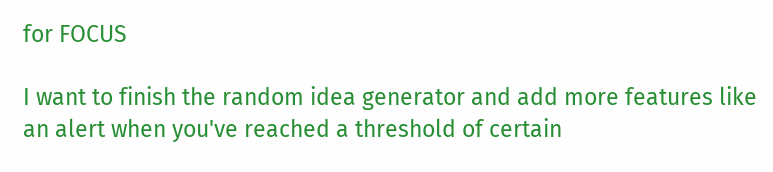for FOCUS

I want to finish the random idea generator and add more features like an alert when you've reached a threshold of certain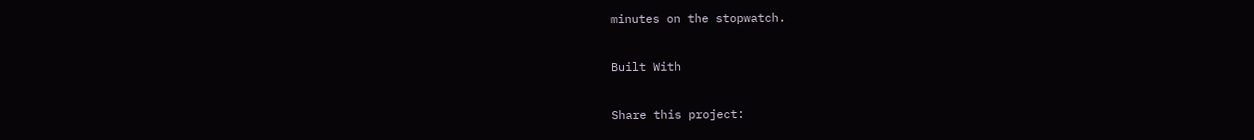minutes on the stopwatch.

Built With

Share this project: